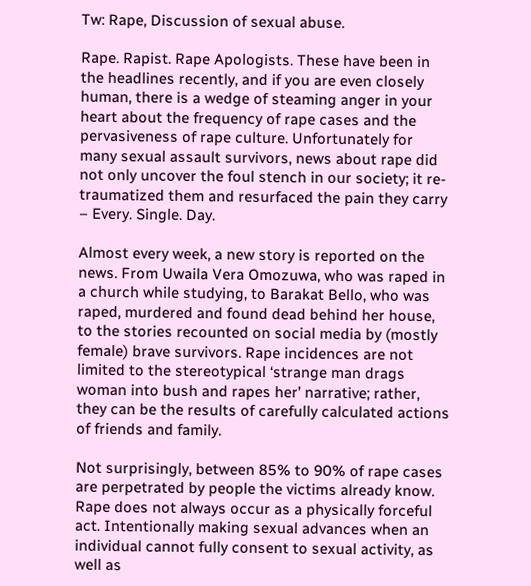Tw: Rape, Discussion of sexual abuse.

Rape. Rapist. Rape Apologists. These have been in the headlines recently, and if you are even closely human, there is a wedge of steaming anger in your heart about the frequency of rape cases and the pervasiveness of rape culture. Unfortunately for many sexual assault survivors, news about rape did not only uncover the foul stench in our society; it re-traumatized them and resurfaced the pain they carry – Every. Single. Day.

Almost every week, a new story is reported on the news. From Uwaila Vera Omozuwa, who was raped in a church while studying, to Barakat Bello, who was raped, murdered and found dead behind her house, to the stories recounted on social media by (mostly female) brave survivors. Rape incidences are not limited to the stereotypical ‘strange man drags woman into bush and rapes her’ narrative; rather, they can be the results of carefully calculated actions of friends and family.

Not surprisingly, between 85% to 90% of rape cases are perpetrated by people the victims already know. Rape does not always occur as a physically forceful act. Intentionally making sexual advances when an individual cannot fully consent to sexual activity, as well as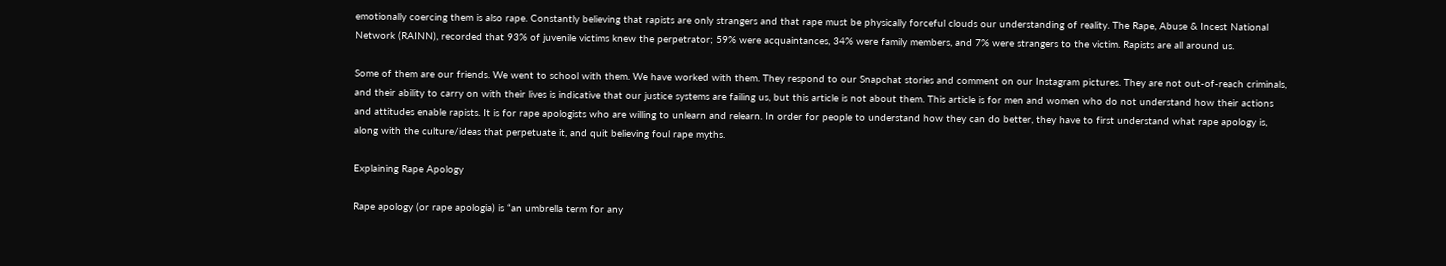emotionally coercing them is also rape. Constantly believing that rapists are only strangers and that rape must be physically forceful clouds our understanding of reality. The Rape, Abuse & Incest National Network (RAINN), recorded that 93% of juvenile victims knew the perpetrator; 59% were acquaintances, 34% were family members, and 7% were strangers to the victim. Rapists are all around us.

Some of them are our friends. We went to school with them. We have worked with them. They respond to our Snapchat stories and comment on our Instagram pictures. They are not out-of-reach criminals, and their ability to carry on with their lives is indicative that our justice systems are failing us, but this article is not about them. This article is for men and women who do not understand how their actions and attitudes enable rapists. It is for rape apologists who are willing to unlearn and relearn. In order for people to understand how they can do better, they have to first understand what rape apology is, along with the culture/ideas that perpetuate it, and quit believing foul rape myths.

Explaining Rape Apology

Rape apology (or rape apologia) is “an umbrella term for any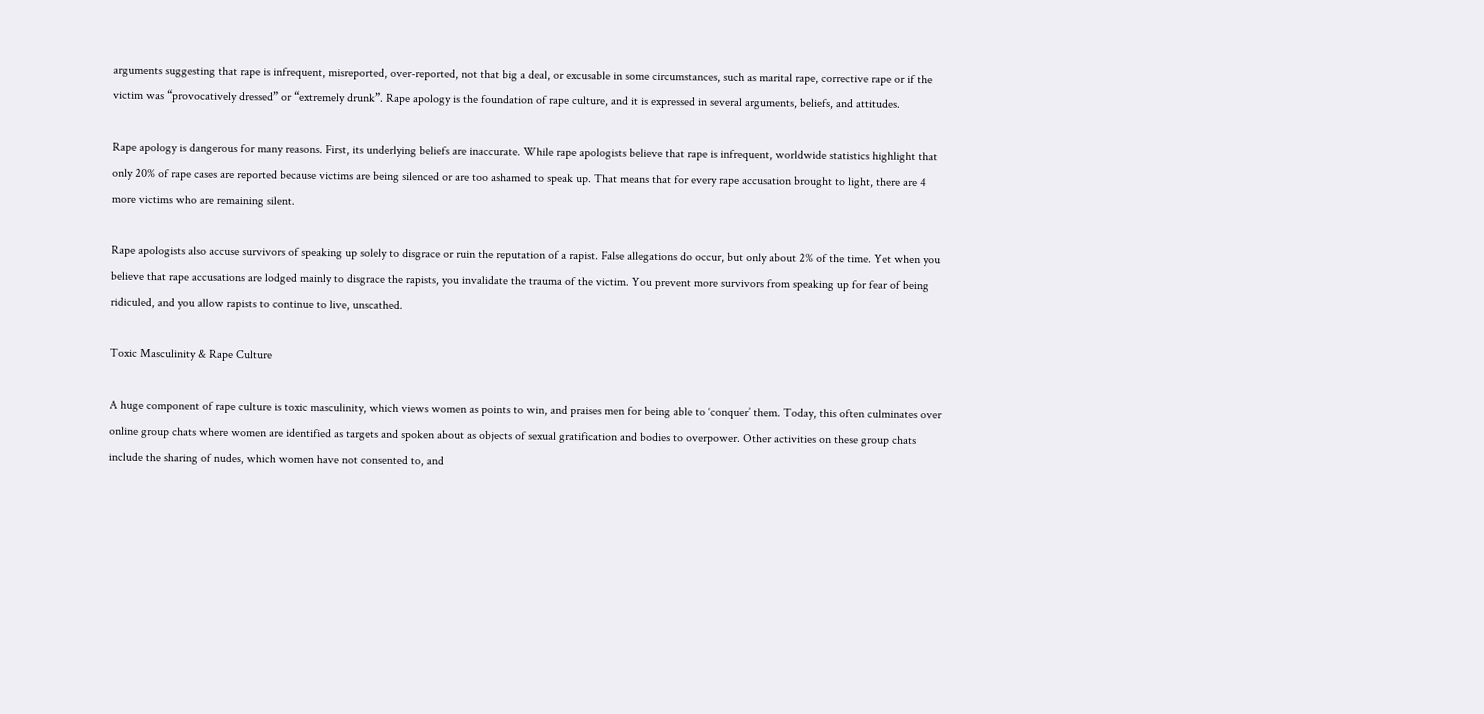arguments suggesting that rape is infrequent, misreported, over-reported, not that big a deal, or excusable in some circumstances, such as marital rape, corrective rape or if the victim was “provocatively dressed” or “extremely drunk”. Rape apology is the foundation of rape culture, and it is expressed in several arguments, beliefs, and attitudes.

Rape apology is dangerous for many reasons. First, its underlying beliefs are inaccurate. While rape apologists believe that rape is infrequent, worldwide statistics highlight that only 20% of rape cases are reported because victims are being silenced or are too ashamed to speak up. That means that for every rape accusation brought to light, there are 4 more victims who are remaining silent.

Rape apologists also accuse survivors of speaking up solely to disgrace or ruin the reputation of a rapist. False allegations do occur, but only about 2% of the time. Yet when you believe that rape accusations are lodged mainly to disgrace the rapists, you invalidate the trauma of the victim. You prevent more survivors from speaking up for fear of being ridiculed, and you allow rapists to continue to live, unscathed.

Toxic Masculinity & Rape Culture

A huge component of rape culture is toxic masculinity, which views women as points to win, and praises men for being able to ‘conquer’ them. Today, this often culminates over online group chats where women are identified as targets and spoken about as objects of sexual gratification and bodies to overpower. Other activities on these group chats include the sharing of nudes, which women have not consented to, and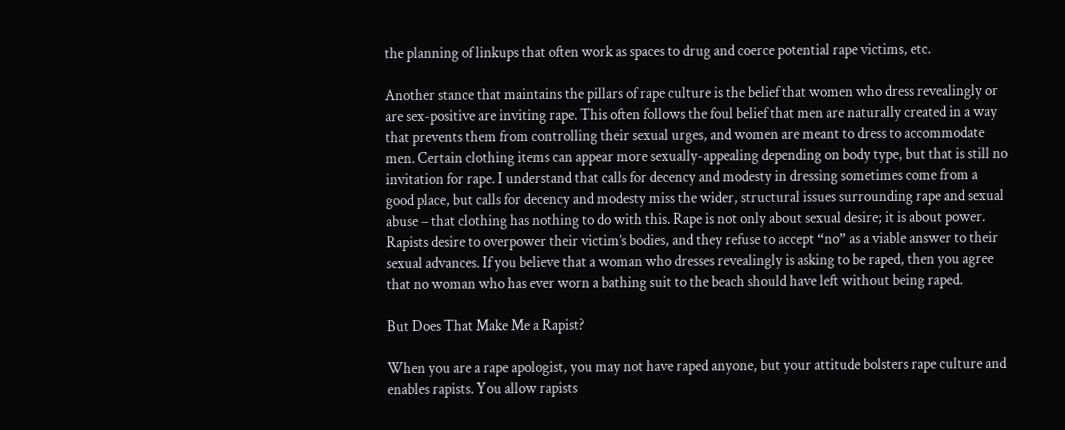the planning of linkups that often work as spaces to drug and coerce potential rape victims, etc.

Another stance that maintains the pillars of rape culture is the belief that women who dress revealingly or are sex-positive are inviting rape. This often follows the foul belief that men are naturally created in a way that prevents them from controlling their sexual urges, and women are meant to dress to accommodate men. Certain clothing items can appear more sexually-appealing depending on body type, but that is still no invitation for rape. I understand that calls for decency and modesty in dressing sometimes come from a good place, but calls for decency and modesty miss the wider, structural issues surrounding rape and sexual abuse – that clothing has nothing to do with this. Rape is not only about sexual desire; it is about power. Rapists desire to overpower their victim’s bodies, and they refuse to accept “no” as a viable answer to their sexual advances. If you believe that a woman who dresses revealingly is asking to be raped, then you agree that no woman who has ever worn a bathing suit to the beach should have left without being raped.

But Does That Make Me a Rapist?

When you are a rape apologist, you may not have raped anyone, but your attitude bolsters rape culture and enables rapists. You allow rapists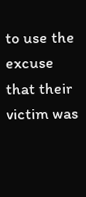to use the excuse that their victim was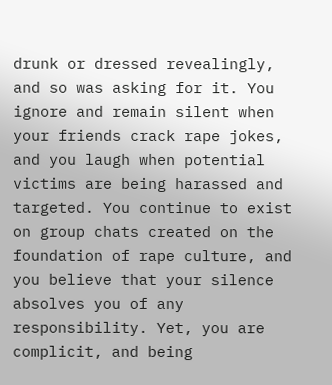drunk or dressed revealingly, and so was asking for it. You ignore and remain silent when your friends crack rape jokes, and you laugh when potential victims are being harassed and targeted. You continue to exist on group chats created on the foundation of rape culture, and you believe that your silence absolves you of any responsibility. Yet, you are complicit, and being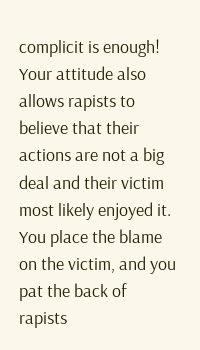complicit is enough! Your attitude also allows rapists to believe that their actions are not a big deal and their victim most likely enjoyed it. You place the blame on the victim, and you pat the back of rapists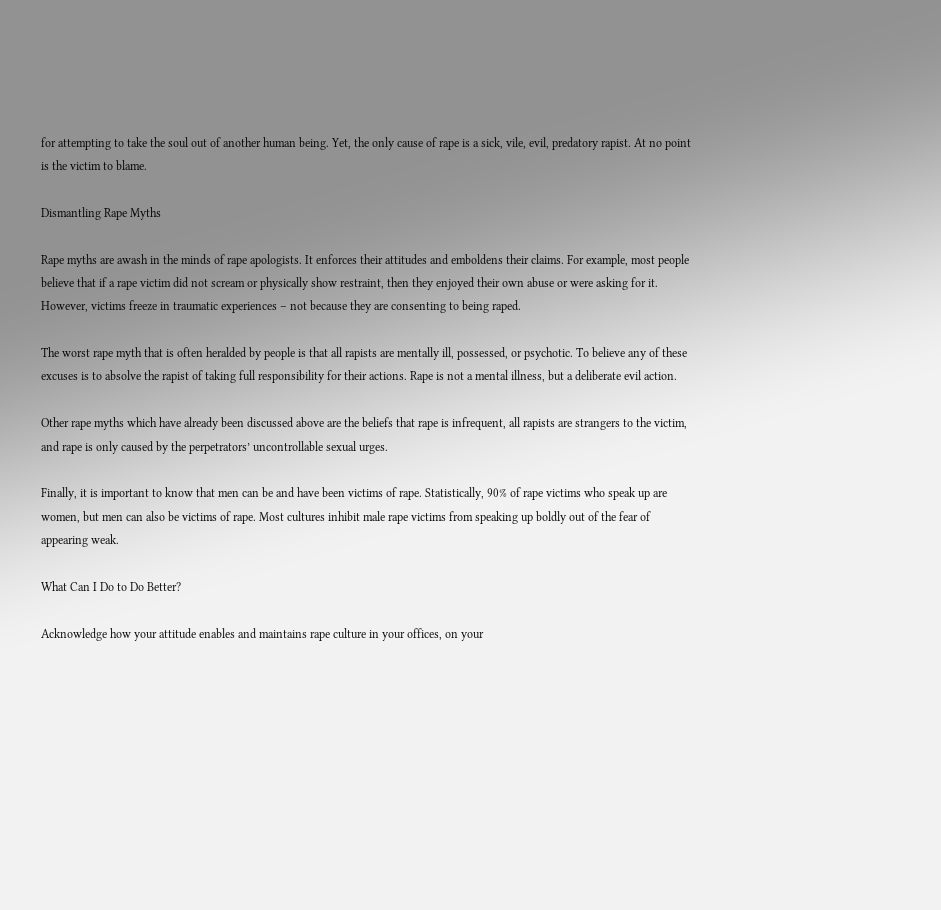for attempting to take the soul out of another human being. Yet, the only cause of rape is a sick, vile, evil, predatory rapist. At no point is the victim to blame.

Dismantling Rape Myths

Rape myths are awash in the minds of rape apologists. It enforces their attitudes and emboldens their claims. For example, most people believe that if a rape victim did not scream or physically show restraint, then they enjoyed their own abuse or were asking for it. However, victims freeze in traumatic experiences – not because they are consenting to being raped.

The worst rape myth that is often heralded by people is that all rapists are mentally ill, possessed, or psychotic. To believe any of these excuses is to absolve the rapist of taking full responsibility for their actions. Rape is not a mental illness, but a deliberate evil action.

Other rape myths which have already been discussed above are the beliefs that rape is infrequent, all rapists are strangers to the victim, and rape is only caused by the perpetrators’ uncontrollable sexual urges.

Finally, it is important to know that men can be and have been victims of rape. Statistically, 90% of rape victims who speak up are women, but men can also be victims of rape. Most cultures inhibit male rape victims from speaking up boldly out of the fear of appearing weak.

What Can I Do to Do Better?

Acknowledge how your attitude enables and maintains rape culture in your offices, on your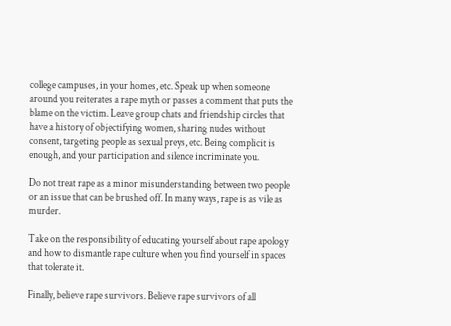college campuses, in your homes, etc. Speak up when someone around you reiterates a rape myth or passes a comment that puts the blame on the victim. Leave group chats and friendship circles that have a history of objectifying women, sharing nudes without consent, targeting people as sexual preys, etc. Being complicit is enough, and your participation and silence incriminate you.

Do not treat rape as a minor misunderstanding between two people or an issue that can be brushed off. In many ways, rape is as vile as murder.

Take on the responsibility of educating yourself about rape apology and how to dismantle rape culture when you find yourself in spaces that tolerate it.

Finally, believe rape survivors. Believe rape survivors of all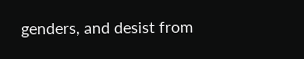genders, and desist from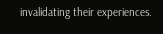invalidating their experiences.